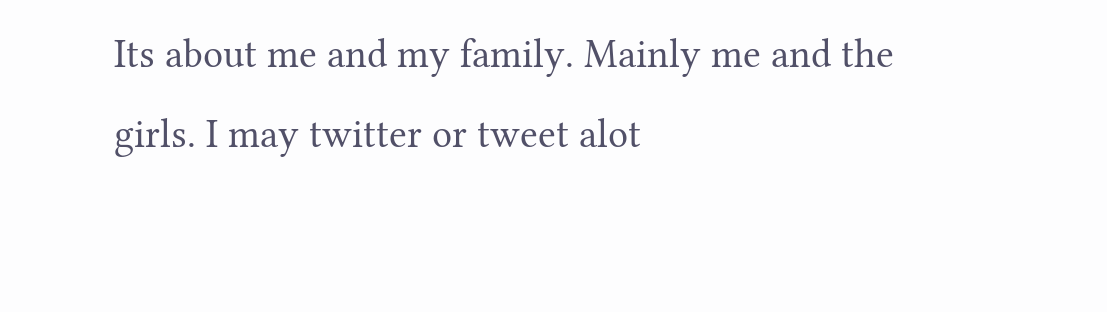Its about me and my family. Mainly me and the girls. I may twitter or tweet alot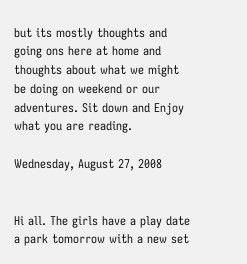but its mostly thoughts and going ons here at home and thoughts about what we might be doing on weekend or our adventures. Sit down and Enjoy what you are reading.

Wednesday, August 27, 2008


Hi all. The girls have a play date a park tomorrow with a new set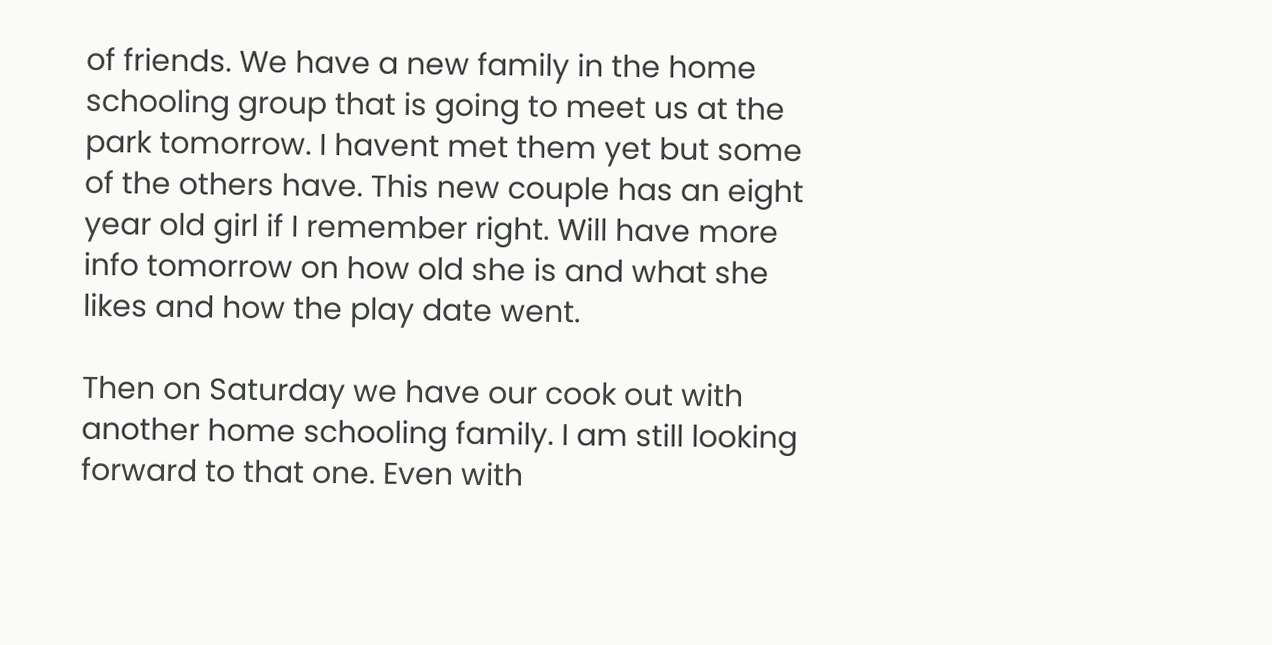of friends. We have a new family in the home schooling group that is going to meet us at the park tomorrow. I havent met them yet but some of the others have. This new couple has an eight year old girl if I remember right. Will have more info tomorrow on how old she is and what she likes and how the play date went.

Then on Saturday we have our cook out with another home schooling family. I am still looking forward to that one. Even with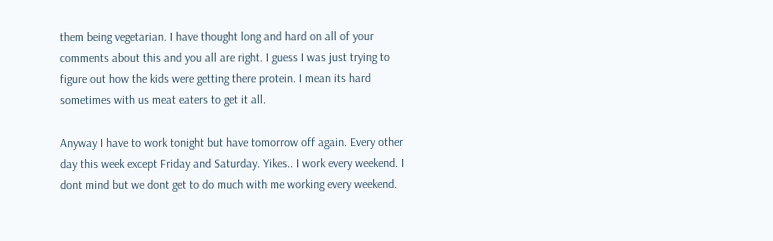them being vegetarian. I have thought long and hard on all of your comments about this and you all are right. I guess I was just trying to figure out how the kids were getting there protein. I mean its hard sometimes with us meat eaters to get it all.

Anyway I have to work tonight but have tomorrow off again. Every other day this week except Friday and Saturday. Yikes.. I work every weekend. I dont mind but we dont get to do much with me working every weekend.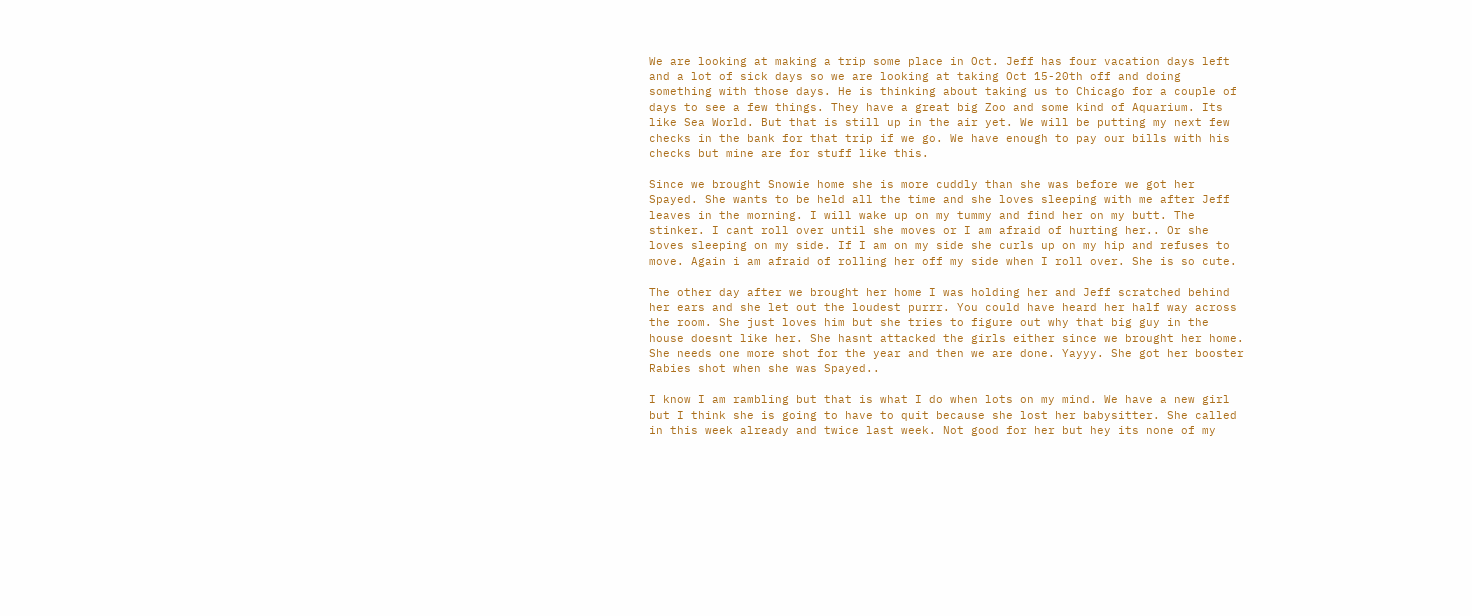We are looking at making a trip some place in Oct. Jeff has four vacation days left and a lot of sick days so we are looking at taking Oct 15-20th off and doing something with those days. He is thinking about taking us to Chicago for a couple of days to see a few things. They have a great big Zoo and some kind of Aquarium. Its like Sea World. But that is still up in the air yet. We will be putting my next few checks in the bank for that trip if we go. We have enough to pay our bills with his checks but mine are for stuff like this.

Since we brought Snowie home she is more cuddly than she was before we got her Spayed. She wants to be held all the time and she loves sleeping with me after Jeff leaves in the morning. I will wake up on my tummy and find her on my butt. The stinker. I cant roll over until she moves or I am afraid of hurting her.. Or she loves sleeping on my side. If I am on my side she curls up on my hip and refuses to move. Again i am afraid of rolling her off my side when I roll over. She is so cute.

The other day after we brought her home I was holding her and Jeff scratched behind her ears and she let out the loudest purrr. You could have heard her half way across the room. She just loves him but she tries to figure out why that big guy in the house doesnt like her. She hasnt attacked the girls either since we brought her home. She needs one more shot for the year and then we are done. Yayyy. She got her booster Rabies shot when she was Spayed..

I know I am rambling but that is what I do when lots on my mind. We have a new girl but I think she is going to have to quit because she lost her babysitter. She called in this week already and twice last week. Not good for her but hey its none of my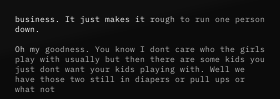business. It just makes it rough to run one person down.

Oh my goodness. You know I dont care who the girls play with usually but then there are some kids you just dont want your kids playing with. Well we have those two still in diapers or pull ups or what not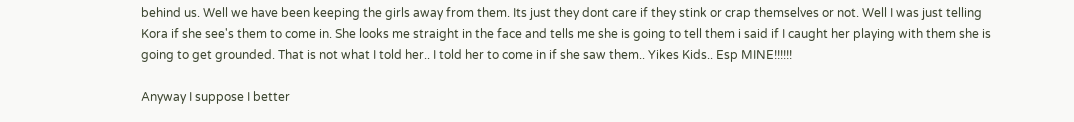behind us. Well we have been keeping the girls away from them. Its just they dont care if they stink or crap themselves or not. Well I was just telling Kora if she see's them to come in. She looks me straight in the face and tells me she is going to tell them i said if I caught her playing with them she is going to get grounded. That is not what I told her.. I told her to come in if she saw them.. Yikes Kids.. Esp MINE!!!!!!

Anyway I suppose I better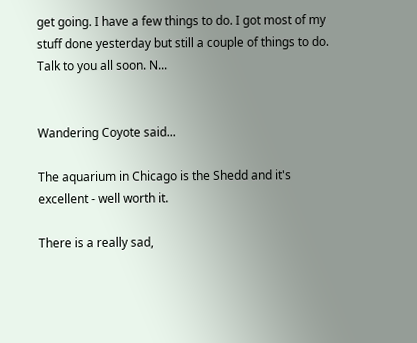get going. I have a few things to do. I got most of my stuff done yesterday but still a couple of things to do. Talk to you all soon. N...


Wandering Coyote said...

The aquarium in Chicago is the Shedd and it's excellent - well worth it.

There is a really sad,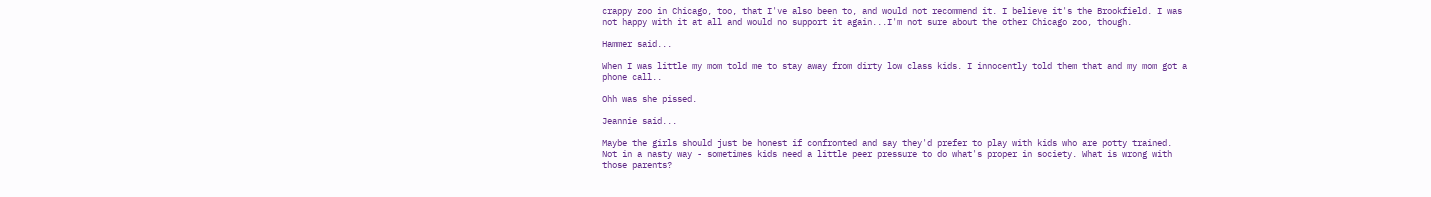crappy zoo in Chicago, too, that I've also been to, and would not recommend it. I believe it's the Brookfield. I was not happy with it at all and would no support it again...I'm not sure about the other Chicago zoo, though.

Hammer said...

When I was little my mom told me to stay away from dirty low class kids. I innocently told them that and my mom got a phone call..

Ohh was she pissed.

Jeannie said...

Maybe the girls should just be honest if confronted and say they'd prefer to play with kids who are potty trained. Not in a nasty way - sometimes kids need a little peer pressure to do what's proper in society. What is wrong with those parents?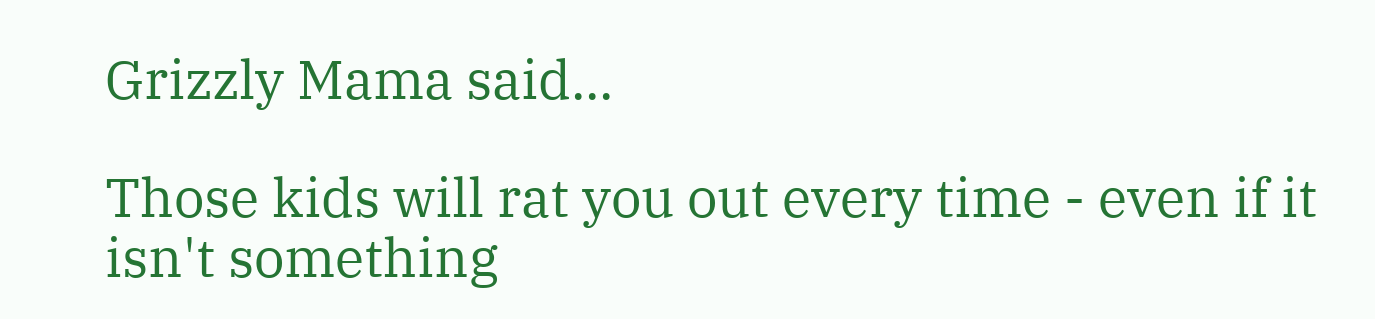Grizzly Mama said...

Those kids will rat you out every time - even if it isn't something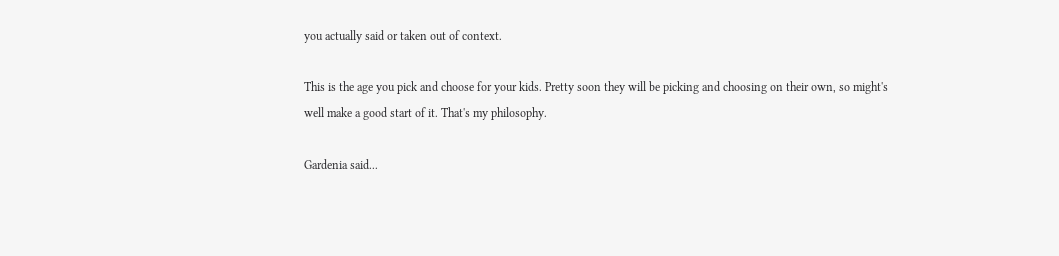you actually said or taken out of context.

This is the age you pick and choose for your kids. Pretty soon they will be picking and choosing on their own, so might's well make a good start of it. That's my philosophy.

Gardenia said...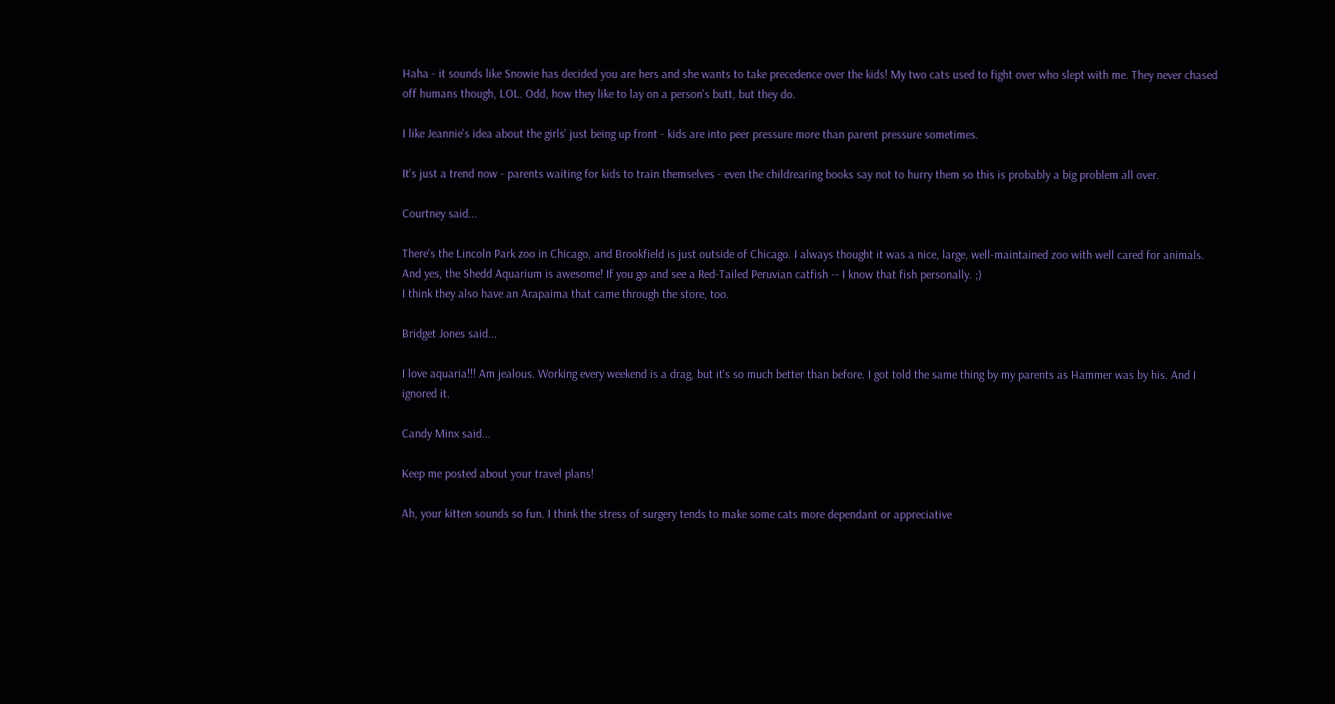Haha - it sounds like Snowie has decided you are hers and she wants to take precedence over the kids! My two cats used to fight over who slept with me. They never chased off humans though, LOL. Odd, how they like to lay on a person's butt, but they do.

I like Jeannie's idea about the girls' just being up front - kids are into peer pressure more than parent pressure sometimes.

It's just a trend now - parents waiting for kids to train themselves - even the childrearing books say not to hurry them so this is probably a big problem all over.

Courtney said...

There's the Lincoln Park zoo in Chicago, and Brookfield is just outside of Chicago. I always thought it was a nice, large, well-maintained zoo with well cared for animals. And yes, the Shedd Aquarium is awesome! If you go and see a Red-Tailed Peruvian catfish -- I know that fish personally. ;)
I think they also have an Arapaima that came through the store, too.

Bridget Jones said...

I love aquaria!!! Am jealous. Working every weekend is a drag, but it's so much better than before. I got told the same thing by my parents as Hammer was by his. And I ignored it.

Candy Minx said...

Keep me posted about your travel plans!

Ah, your kitten sounds so fun. I think the stress of surgery tends to make some cats more dependant or appreciative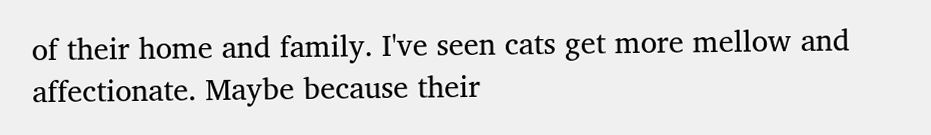of their home and family. I've seen cats get more mellow and affectionate. Maybe because their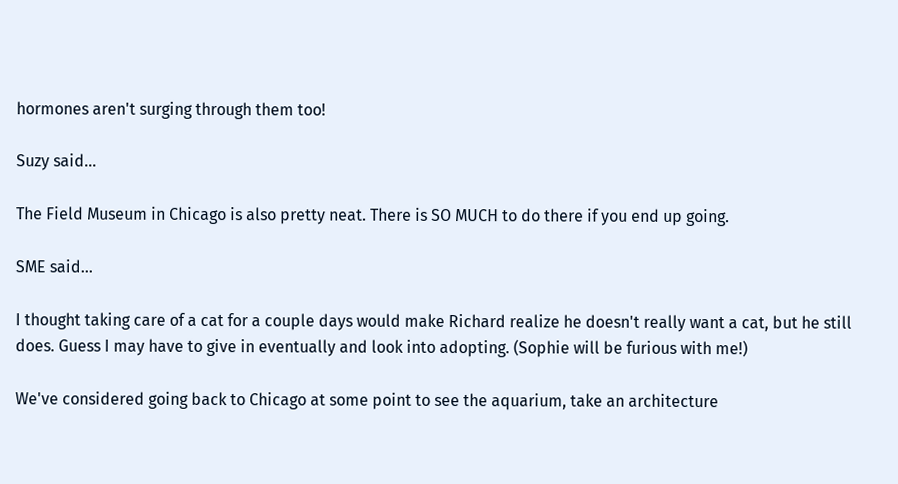hormones aren't surging through them too!

Suzy said...

The Field Museum in Chicago is also pretty neat. There is SO MUCH to do there if you end up going.

SME said...

I thought taking care of a cat for a couple days would make Richard realize he doesn't really want a cat, but he still does. Guess I may have to give in eventually and look into adopting. (Sophie will be furious with me!)

We've considered going back to Chicago at some point to see the aquarium, take an architecture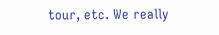tour, etc. We really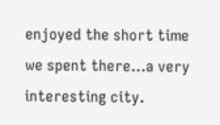enjoyed the short time we spent there...a very interesting city.